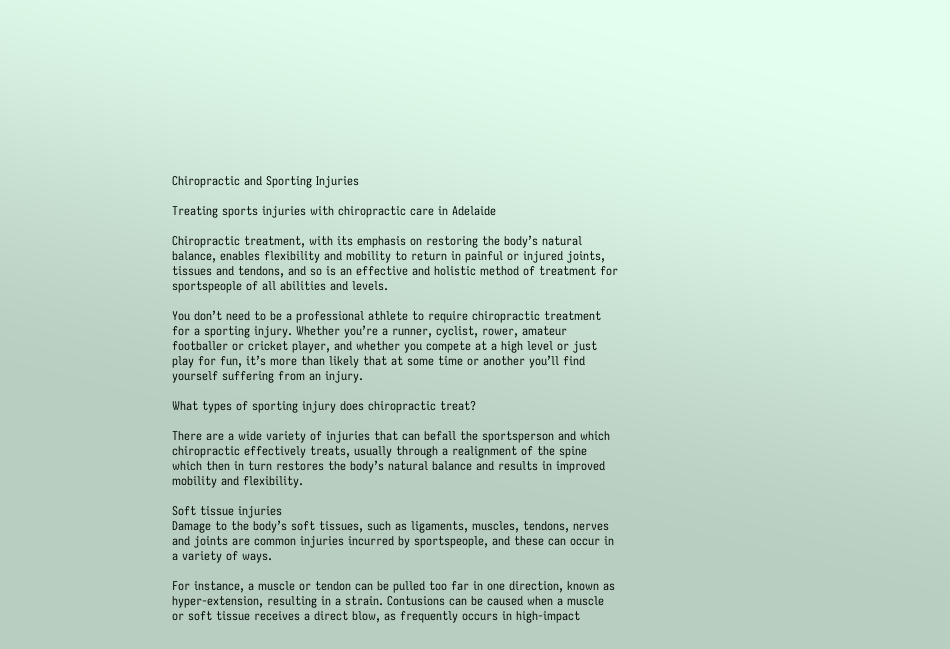Chiropractic and Sporting Injuries

Treating sports injuries with chiropractic care in Adelaide

Chiropractic treatment, with its emphasis on restoring the body’s natural balance, enables flexibility and mobility to return in painful or injured joints, tissues and tendons, and so is an effective and holistic method of treatment for sportspeople of all abilities and levels.

You don’t need to be a professional athlete to require chiropractic treatment for a sporting injury. Whether you’re a runner, cyclist, rower, amateur footballer or cricket player, and whether you compete at a high level or just play for fun, it’s more than likely that at some time or another you’ll find yourself suffering from an injury.

What types of sporting injury does chiropractic treat?

There are a wide variety of injuries that can befall the sportsperson and which chiropractic effectively treats, usually through a realignment of the spine which then in turn restores the body’s natural balance and results in improved mobility and flexibility.

Soft tissue injuries
Damage to the body’s soft tissues, such as ligaments, muscles, tendons, nerves and joints are common injuries incurred by sportspeople, and these can occur in a variety of ways.

For instance, a muscle or tendon can be pulled too far in one direction, known as hyper-extension, resulting in a strain. Contusions can be caused when a muscle or soft tissue receives a direct blow, as frequently occurs in high-impact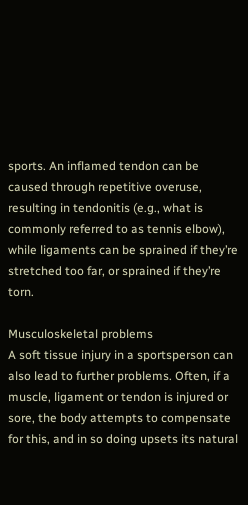sports. An inflamed tendon can be caused through repetitive overuse, resulting in tendonitis (e.g., what is commonly referred to as tennis elbow), while ligaments can be sprained if they’re stretched too far, or sprained if they’re torn.

Musculoskeletal problems
A soft tissue injury in a sportsperson can also lead to further problems. Often, if a muscle, ligament or tendon is injured or sore, the body attempts to compensate for this, and in so doing upsets its natural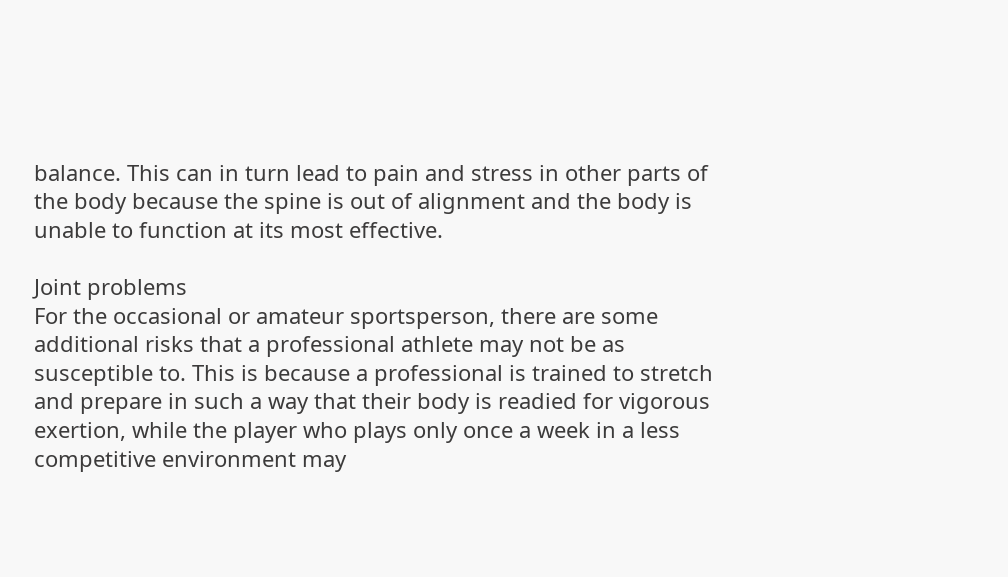balance. This can in turn lead to pain and stress in other parts of the body because the spine is out of alignment and the body is unable to function at its most effective.

Joint problems
For the occasional or amateur sportsperson, there are some additional risks that a professional athlete may not be as susceptible to. This is because a professional is trained to stretch and prepare in such a way that their body is readied for vigorous exertion, while the player who plays only once a week in a less competitive environment may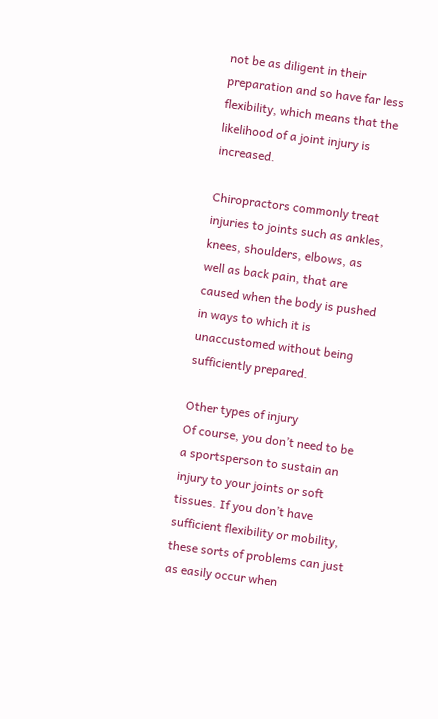not be as diligent in their preparation and so have far less flexibility, which means that the likelihood of a joint injury is increased.

Chiropractors commonly treat injuries to joints such as ankles, knees, shoulders, elbows, as well as back pain, that are caused when the body is pushed in ways to which it is unaccustomed without being sufficiently prepared.

Other types of injury
Of course, you don’t need to be a sportsperson to sustain an injury to your joints or soft tissues. If you don’t have sufficient flexibility or mobility, these sorts of problems can just as easily occur when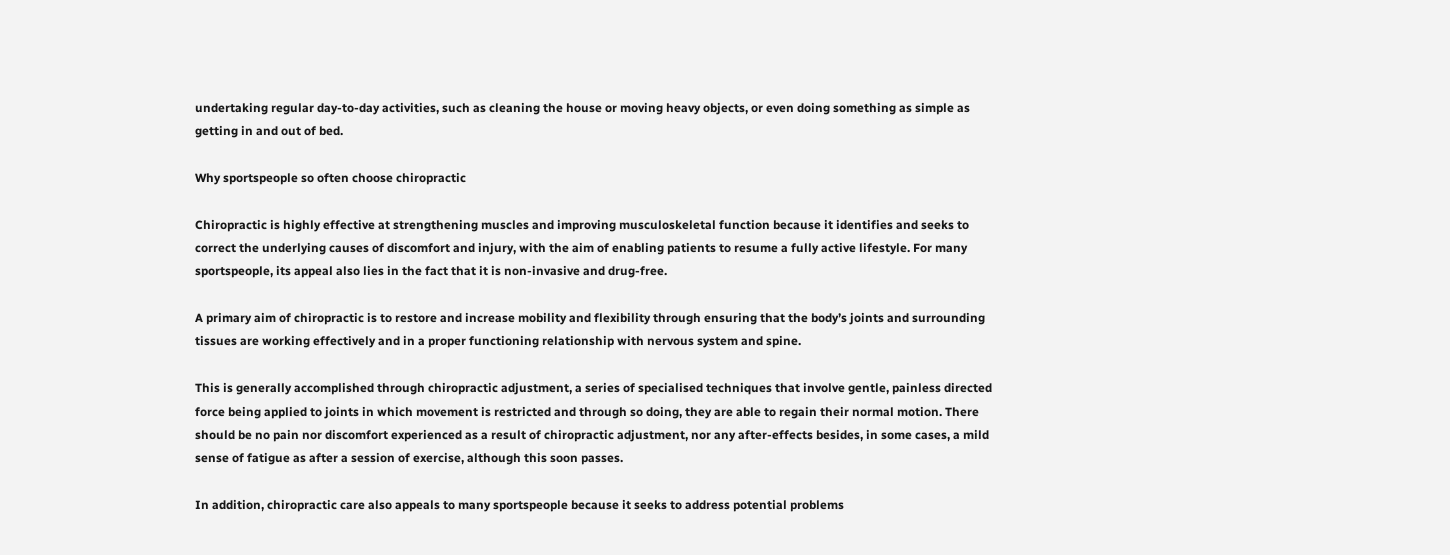undertaking regular day-to-day activities, such as cleaning the house or moving heavy objects, or even doing something as simple as getting in and out of bed.

Why sportspeople so often choose chiropractic

Chiropractic is highly effective at strengthening muscles and improving musculoskeletal function because it identifies and seeks to correct the underlying causes of discomfort and injury, with the aim of enabling patients to resume a fully active lifestyle. For many sportspeople, its appeal also lies in the fact that it is non-invasive and drug-free.

A primary aim of chiropractic is to restore and increase mobility and flexibility through ensuring that the body’s joints and surrounding tissues are working effectively and in a proper functioning relationship with nervous system and spine.

This is generally accomplished through chiropractic adjustment, a series of specialised techniques that involve gentle, painless directed force being applied to joints in which movement is restricted and through so doing, they are able to regain their normal motion. There should be no pain nor discomfort experienced as a result of chiropractic adjustment, nor any after-effects besides, in some cases, a mild sense of fatigue as after a session of exercise, although this soon passes.

In addition, chiropractic care also appeals to many sportspeople because it seeks to address potential problems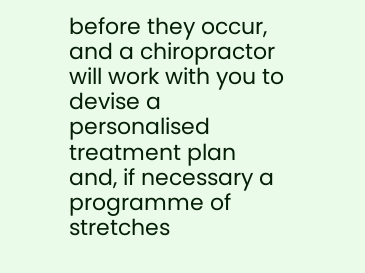before they occur, and a chiropractor will work with you to devise a personalised treatment plan and, if necessary a programme of stretches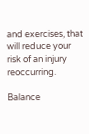and exercises, that will reduce your risk of an injury reoccurring.

Balance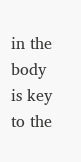in the body is key to the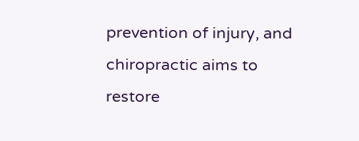prevention of injury, and chiropractic aims to restore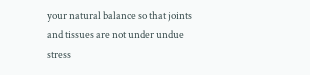your natural balance so that joints and tissues are not under undue stress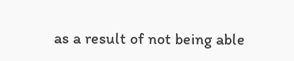as a result of not being able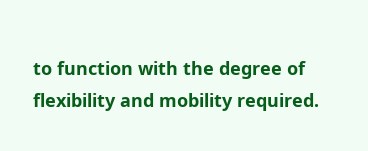to function with the degree of flexibility and mobility required.